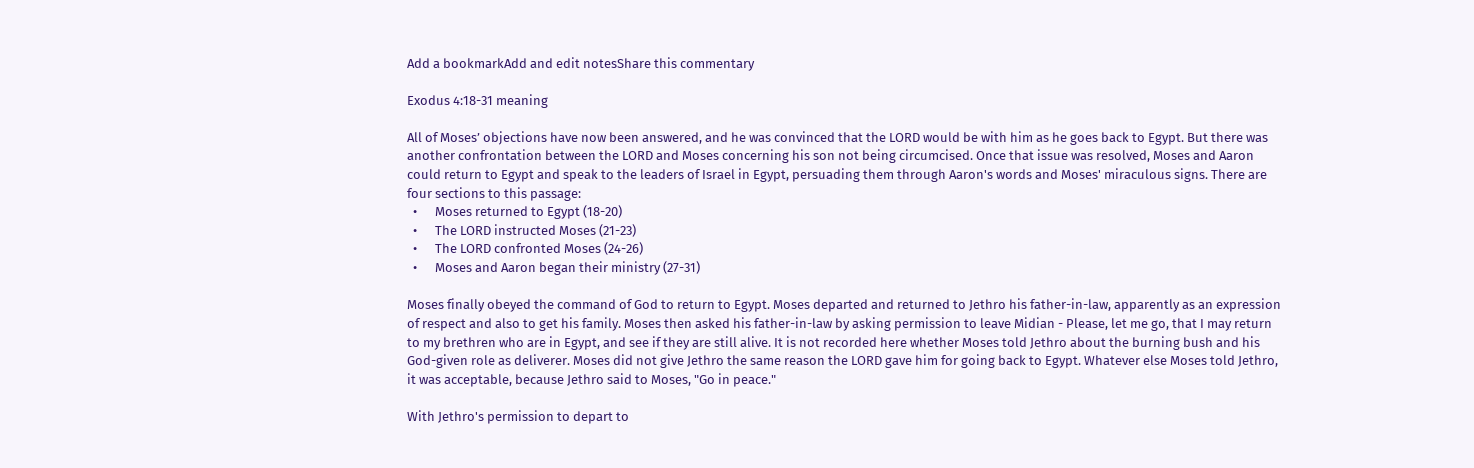Add a bookmarkAdd and edit notesShare this commentary

Exodus 4:18-31 meaning

All of Moses’ objections have now been answered, and he was convinced that the LORD would be with him as he goes back to Egypt. But there was another confrontation between the LORD and Moses concerning his son not being circumcised. Once that issue was resolved, Moses and Aaron could return to Egypt and speak to the leaders of Israel in Egypt, persuading them through Aaron's words and Moses' miraculous signs. There are four sections to this passage:
  •      Moses returned to Egypt (18-20)
  •      The LORD instructed Moses (21-23)
  •      The LORD confronted Moses (24-26)
  •      Moses and Aaron began their ministry (27-31)

Moses finally obeyed the command of God to return to Egypt. Moses departed and returned to Jethro his father-in-law, apparently as an expression of respect and also to get his family. Moses then asked his father-in-law by asking permission to leave Midian - Please, let me go, that I may return to my brethren who are in Egypt, and see if they are still alive. It is not recorded here whether Moses told Jethro about the burning bush and his God-given role as deliverer. Moses did not give Jethro the same reason the LORD gave him for going back to Egypt. Whatever else Moses told Jethro, it was acceptable, because Jethro said to Moses, "Go in peace."

With Jethro's permission to depart to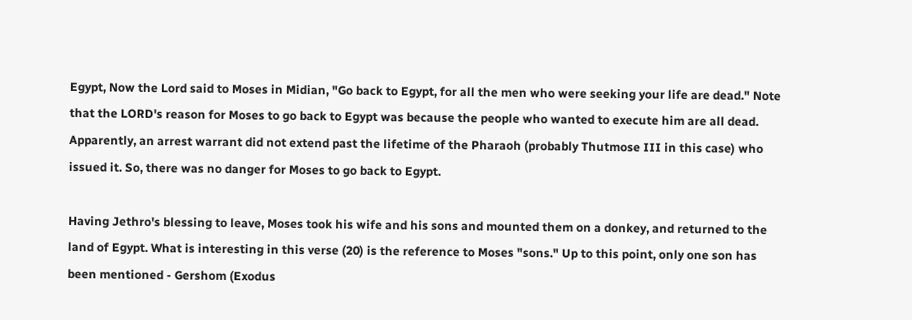Egypt, Now the Lord said to Moses in Midian, "Go back to Egypt, for all the men who were seeking your life are dead." Note that the LORD's reason for Moses to go back to Egypt was because the people who wanted to execute him are all dead. Apparently, an arrest warrant did not extend past the lifetime of the Pharaoh (probably Thutmose III in this case) who issued it. So, there was no danger for Moses to go back to Egypt.

Having Jethro's blessing to leave, Moses took his wife and his sons and mounted them on a donkey, and returned to the land of Egypt. What is interesting in this verse (20) is the reference to Moses "sons." Up to this point, only one son has been mentioned - Gershom (Exodus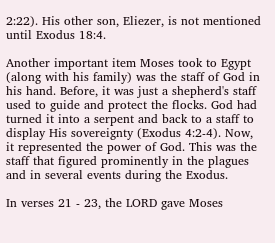2:22). His other son, Eliezer, is not mentioned until Exodus 18:4.

Another important item Moses took to Egypt (along with his family) was the staff of God in his hand. Before, it was just a shepherd's staff used to guide and protect the flocks. God had turned it into a serpent and back to a staff to display His sovereignty (Exodus 4:2-4). Now, it represented the power of God. This was the staff that figured prominently in the plagues and in several events during the Exodus.

In verses 21 - 23, the LORD gave Moses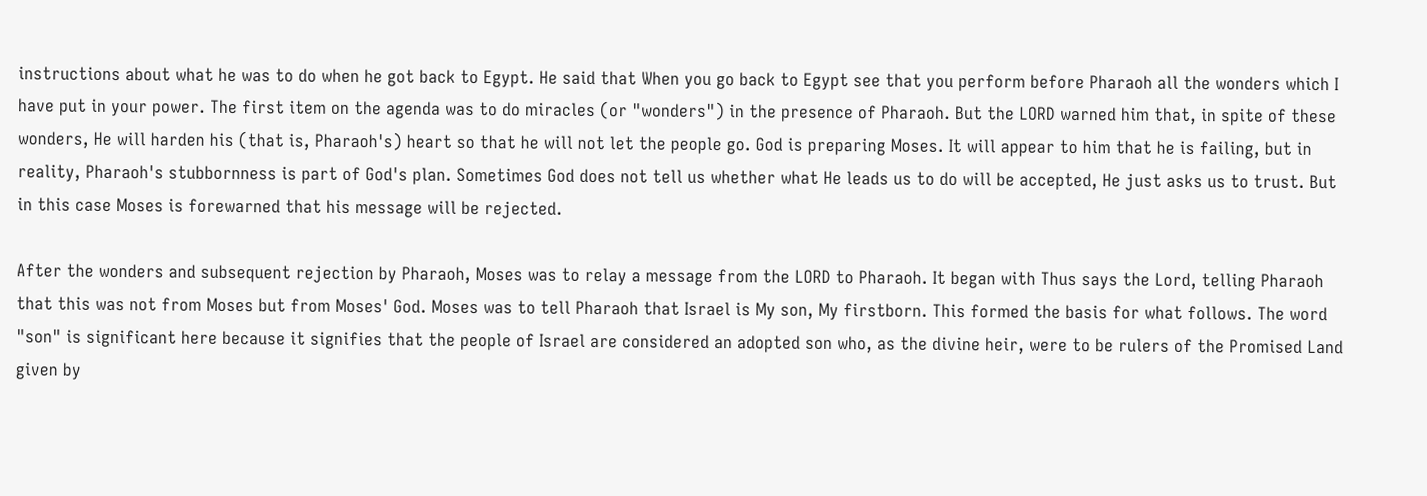instructions about what he was to do when he got back to Egypt. He said that When you go back to Egypt see that you perform before Pharaoh all the wonders which I have put in your power. The first item on the agenda was to do miracles (or "wonders") in the presence of Pharaoh. But the LORD warned him that, in spite of these wonders, He will harden his (that is, Pharaoh's) heart so that he will not let the people go. God is preparing Moses. It will appear to him that he is failing, but in reality, Pharaoh's stubbornness is part of God's plan. Sometimes God does not tell us whether what He leads us to do will be accepted, He just asks us to trust. But in this case Moses is forewarned that his message will be rejected.

After the wonders and subsequent rejection by Pharaoh, Moses was to relay a message from the LORD to Pharaoh. It began with Thus says the Lord, telling Pharaoh that this was not from Moses but from Moses' God. Moses was to tell Pharaoh that Israel is My son, My firstborn. This formed the basis for what follows. The word "son" is significant here because it signifies that the people of Israel are considered an adopted son who, as the divine heir, were to be rulers of the Promised Land given by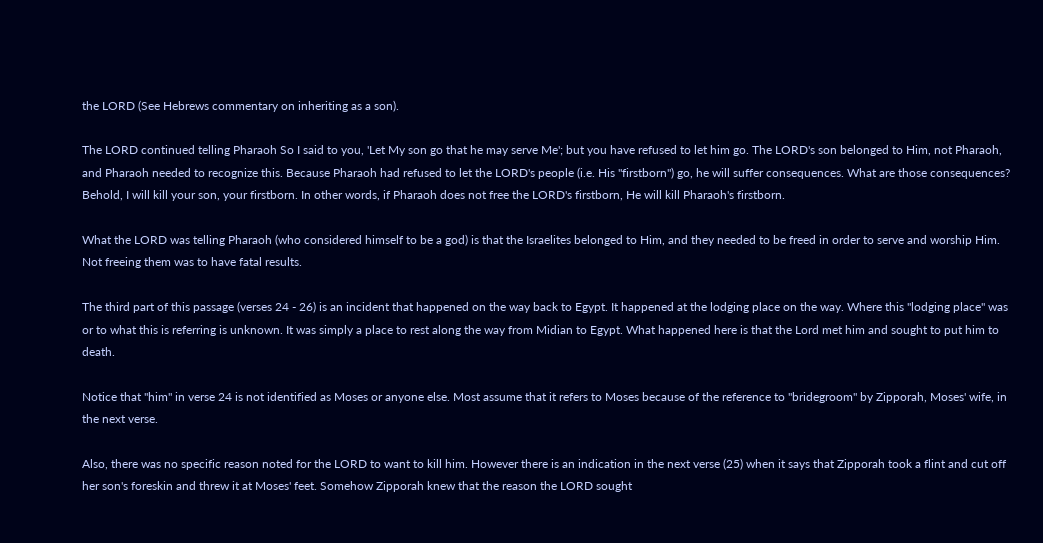the LORD (See Hebrews commentary on inheriting as a son).

The LORD continued telling Pharaoh So I said to you, 'Let My son go that he may serve Me'; but you have refused to let him go. The LORD's son belonged to Him, not Pharaoh, and Pharaoh needed to recognize this. Because Pharaoh had refused to let the LORD's people (i.e. His "firstborn") go, he will suffer consequences. What are those consequences? Behold, I will kill your son, your firstborn. In other words, if Pharaoh does not free the LORD's firstborn, He will kill Pharaoh's firstborn.

What the LORD was telling Pharaoh (who considered himself to be a god) is that the Israelites belonged to Him, and they needed to be freed in order to serve and worship Him. Not freeing them was to have fatal results.

The third part of this passage (verses 24 - 26) is an incident that happened on the way back to Egypt. It happened at the lodging place on the way. Where this "lodging place" was or to what this is referring is unknown. It was simply a place to rest along the way from Midian to Egypt. What happened here is that the Lord met him and sought to put him to death.

Notice that "him" in verse 24 is not identified as Moses or anyone else. Most assume that it refers to Moses because of the reference to "bridegroom" by Zipporah, Moses' wife, in the next verse.

Also, there was no specific reason noted for the LORD to want to kill him. However there is an indication in the next verse (25) when it says that Zipporah took a flint and cut off her son's foreskin and threw it at Moses' feet. Somehow Zipporah knew that the reason the LORD sought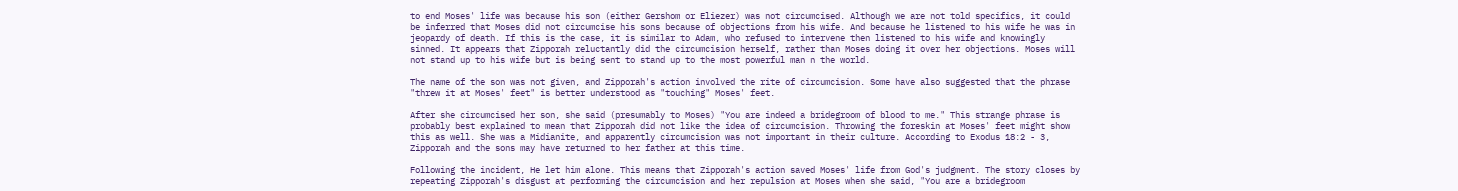to end Moses' life was because his son (either Gershom or Eliezer) was not circumcised. Although we are not told specifics, it could be inferred that Moses did not circumcise his sons because of objections from his wife. And because he listened to his wife he was in jeopardy of death. If this is the case, it is similar to Adam, who refused to intervene then listened to his wife and knowingly sinned. It appears that Zipporah reluctantly did the circumcision herself, rather than Moses doing it over her objections. Moses will not stand up to his wife but is being sent to stand up to the most powerful man n the world.

The name of the son was not given, and Zipporah's action involved the rite of circumcision. Some have also suggested that the phrase "threw it at Moses' feet" is better understood as "touching" Moses' feet.

After she circumcised her son, she said (presumably to Moses) "You are indeed a bridegroom of blood to me." This strange phrase is probably best explained to mean that Zipporah did not like the idea of circumcision. Throwing the foreskin at Moses' feet might show this as well. She was a Midianite, and apparently circumcision was not important in their culture. According to Exodus 18:2 - 3, Zipporah and the sons may have returned to her father at this time.

Following the incident, He let him alone. This means that Zipporah's action saved Moses' life from God's judgment. The story closes by repeating Zipporah's disgust at performing the circumcision and her repulsion at Moses when she said, "You are a bridegroom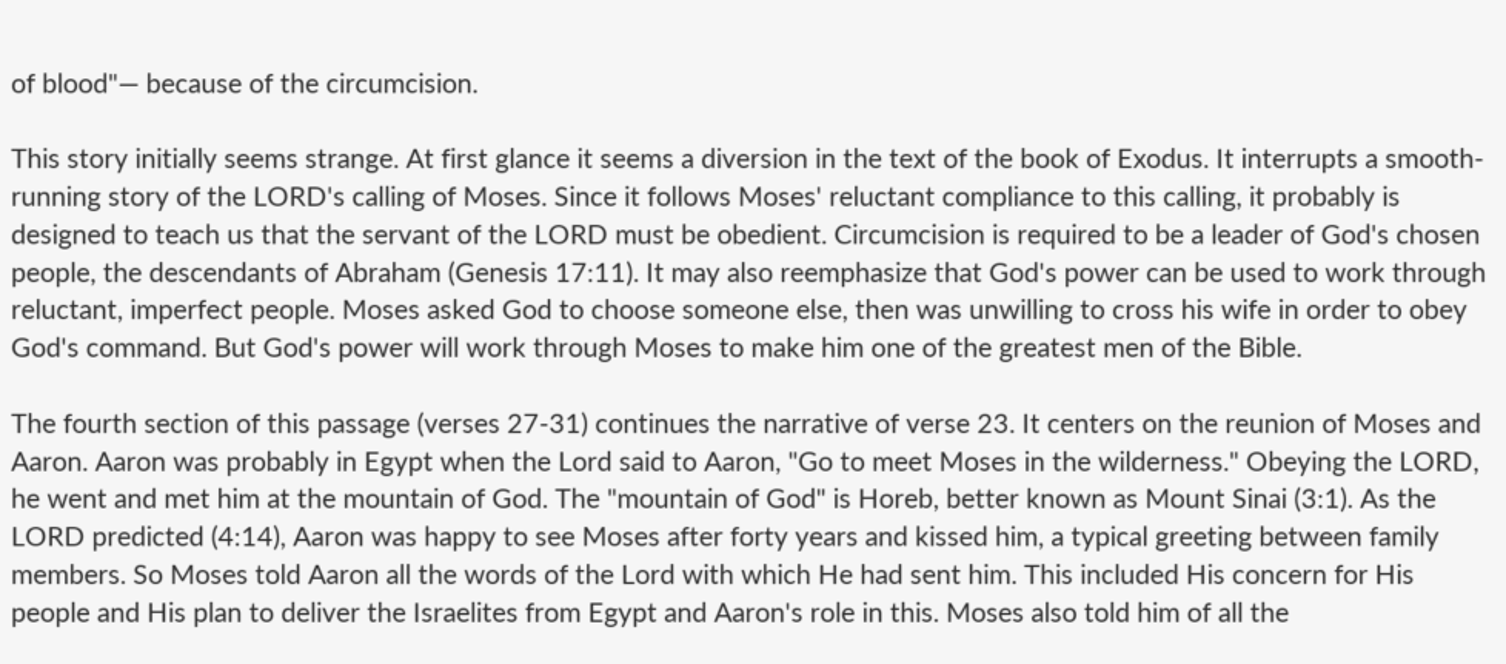of blood"— because of the circumcision.

This story initially seems strange. At first glance it seems a diversion in the text of the book of Exodus. It interrupts a smooth-running story of the LORD's calling of Moses. Since it follows Moses' reluctant compliance to this calling, it probably is designed to teach us that the servant of the LORD must be obedient. Circumcision is required to be a leader of God's chosen people, the descendants of Abraham (Genesis 17:11). It may also reemphasize that God's power can be used to work through reluctant, imperfect people. Moses asked God to choose someone else, then was unwilling to cross his wife in order to obey God's command. But God's power will work through Moses to make him one of the greatest men of the Bible.

The fourth section of this passage (verses 27-31) continues the narrative of verse 23. It centers on the reunion of Moses and Aaron. Aaron was probably in Egypt when the Lord said to Aaron, "Go to meet Moses in the wilderness." Obeying the LORD, he went and met him at the mountain of God. The "mountain of God" is Horeb, better known as Mount Sinai (3:1). As the LORD predicted (4:14), Aaron was happy to see Moses after forty years and kissed him, a typical greeting between family members. So Moses told Aaron all the words of the Lord with which He had sent him. This included His concern for His people and His plan to deliver the Israelites from Egypt and Aaron's role in this. Moses also told him of all the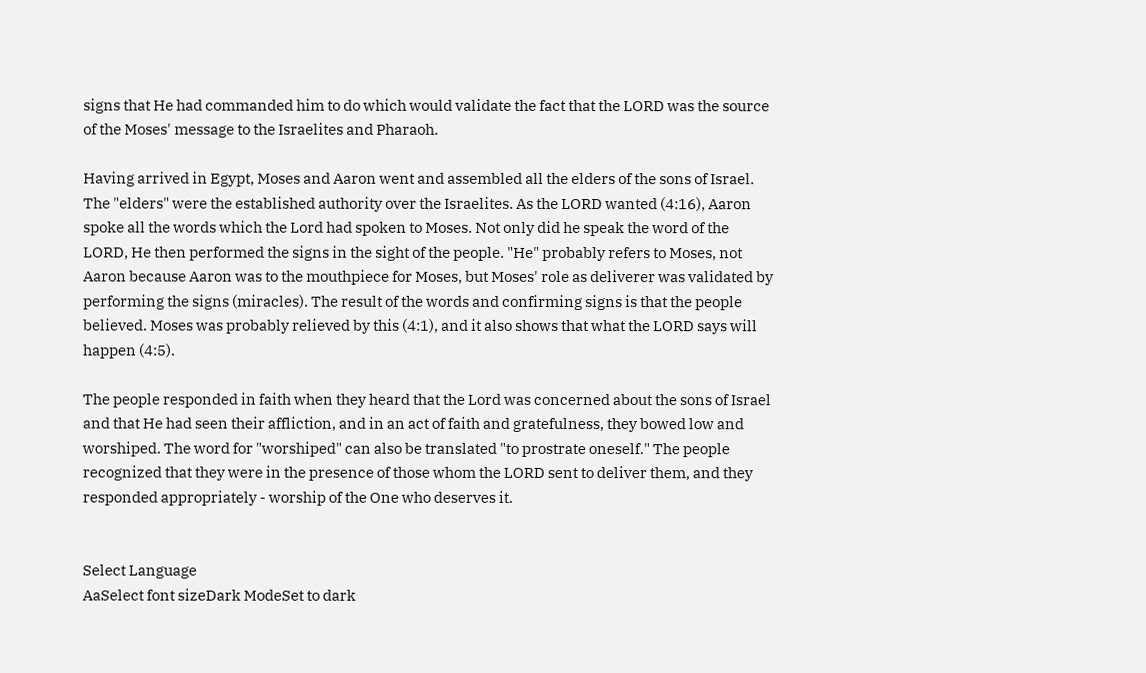signs that He had commanded him to do which would validate the fact that the LORD was the source of the Moses' message to the Israelites and Pharaoh.

Having arrived in Egypt, Moses and Aaron went and assembled all the elders of the sons of Israel. The "elders" were the established authority over the Israelites. As the LORD wanted (4:16), Aaron spoke all the words which the Lord had spoken to Moses. Not only did he speak the word of the LORD, He then performed the signs in the sight of the people. "He" probably refers to Moses, not Aaron because Aaron was to the mouthpiece for Moses, but Moses' role as deliverer was validated by performing the signs (miracles). The result of the words and confirming signs is that the people believed. Moses was probably relieved by this (4:1), and it also shows that what the LORD says will happen (4:5).

The people responded in faith when they heard that the Lord was concerned about the sons of Israel and that He had seen their affliction, and in an act of faith and gratefulness, they bowed low and worshiped. The word for "worshiped" can also be translated "to prostrate oneself." The people recognized that they were in the presence of those whom the LORD sent to deliver them, and they responded appropriately - worship of the One who deserves it.


Select Language
AaSelect font sizeDark ModeSet to dark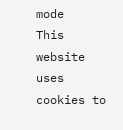mode
This website uses cookies to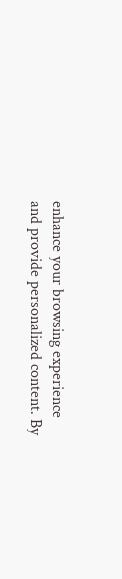enhance your browsing experience and provide personalized content. By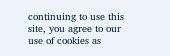continuing to use this site, you agree to our use of cookies as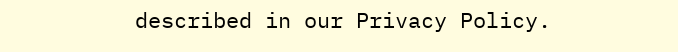described in our Privacy Policy.